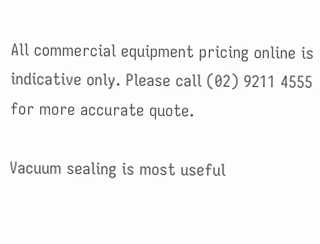All commercial equipment pricing online is indicative only. Please call (02) 9211 4555 for more accurate quote.

Vacuum sealing is most useful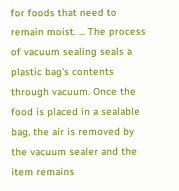for foods that need to remain moist. ... The process of vacuum sealing seals a plastic bag's contents through vacuum. Once the food is placed in a sealable bag, the air is removed by the vacuum sealer and the item remains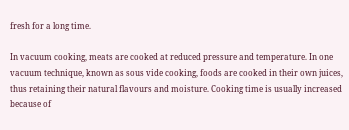fresh for a long time.

In vacuum cooking, meats are cooked at reduced pressure and temperature. In one vacuum technique, known as sous vide cooking, foods are cooked in their own juices, thus retaining their natural flavours and moisture. Cooking time is usually increased because of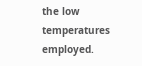the low temperatures employed.